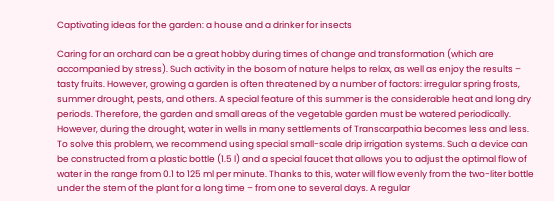Captivating ideas for the garden: a house and a drinker for insects

Caring for an orchard can be a great hobby during times of change and transformation (which are accompanied by stress). Such activity in the bosom of nature helps to relax, as well as enjoy the results – tasty fruits. However, growing a garden is often threatened by a number of factors: irregular spring frosts, summer drought, pests, and others. A special feature of this summer is the considerable heat and long dry periods. Therefore, the garden and small areas of the vegetable garden must be watered periodically. However, during the drought, water in wells in many settlements of Transcarpathia becomes less and less. To solve this problem, we recommend using special small-scale drip irrigation systems. Such a device can be constructed from a plastic bottle (1.5 l) and a special faucet that allows you to adjust the optimal flow of water in the range from 0.1 to 125 ml per minute. Thanks to this, water will flow evenly from the two-liter bottle under the stem of the plant for a long time – from one to several days. A regular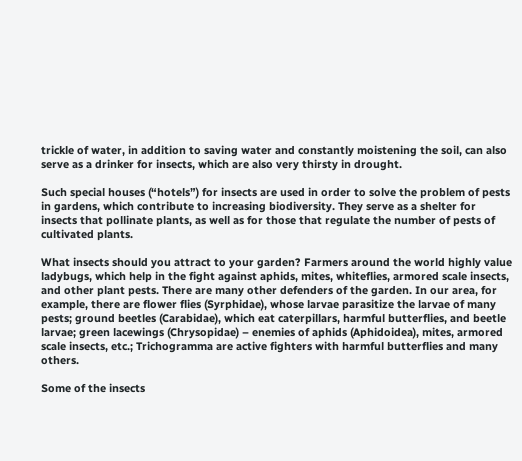trickle of water, in addition to saving water and constantly moistening the soil, can also serve as a drinker for insects, which are also very thirsty in drought.

Such special houses (“hotels”) for insects are used in order to solve the problem of pests in gardens, which contribute to increasing biodiversity. They serve as a shelter for insects that pollinate plants, as well as for those that regulate the number of pests of cultivated plants.

What insects should you attract to your garden? Farmers around the world highly value ladybugs, which help in the fight against aphids, mites, whiteflies, armored scale insects, and other plant pests. There are many other defenders of the garden. In our area, for example, there are flower flies (Syrphidae), whose larvae parasitize the larvae of many pests; ground beetles (Carabidae), which eat caterpillars, harmful butterflies, and beetle larvae; green lacewings (Chrysopidae) – enemies of aphids (Aphidoidea), mites, armored scale insects, etc.; Trichogramma are active fighters with harmful butterflies and many others.

Some of the insects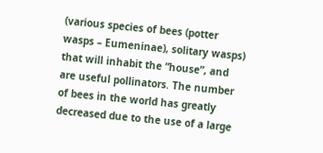(various species of bees (potter wasps – Eumeninae), solitary wasps) that will inhabit the “house”, and are useful pollinators. The number of bees in the world has greatly decreased due to the use of a large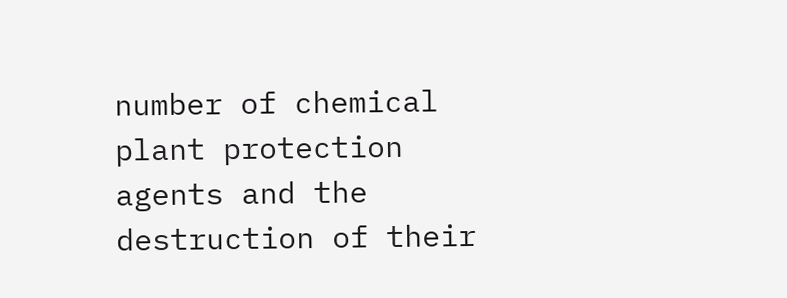number of chemical plant protection agents and the destruction of their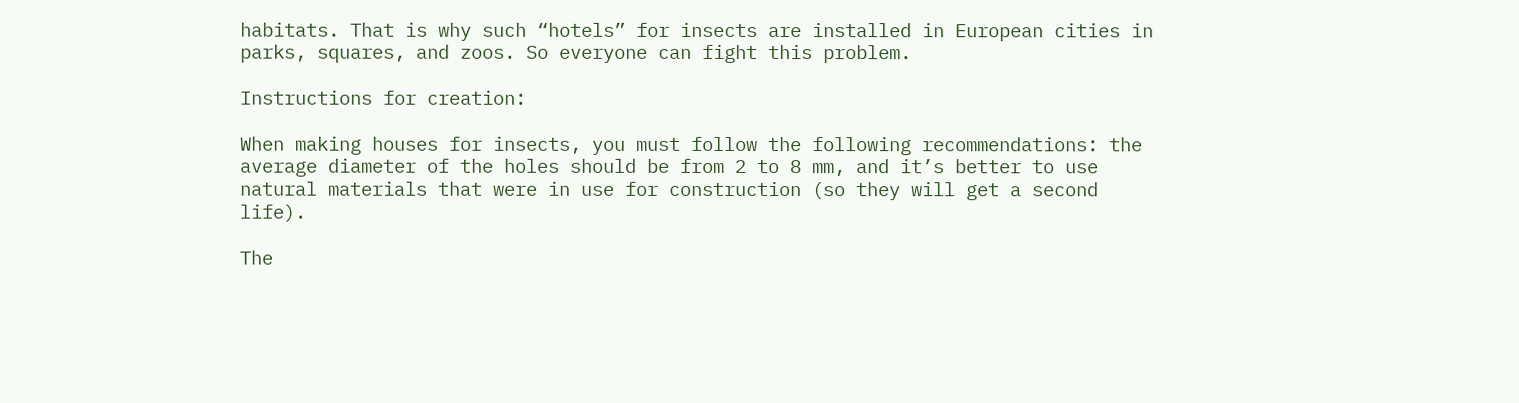habitats. That is why such “hotels” for insects are installed in European cities in parks, squares, and zoos. So everyone can fight this problem.

Instructions for creation:

When making houses for insects, you must follow the following recommendations: the average diameter of the holes should be from 2 to 8 mm, and it’s better to use natural materials that were in use for construction (so they will get a second life).

The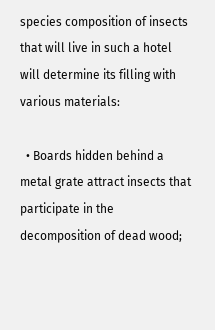species composition of insects that will live in such a hotel will determine its filling with various materials:

  • Boards hidden behind a metal grate attract insects that participate in the decomposition of dead wood;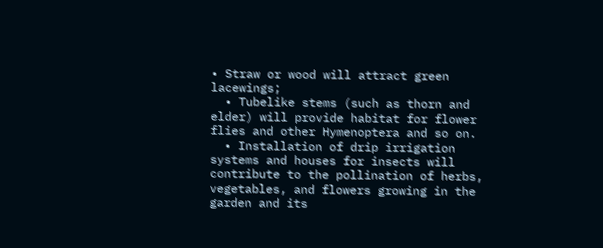• Straw or wood will attract green lacewings;
  • Tubelike stems (such as thorn and elder) will provide habitat for flower flies and other Hymenoptera and so on.
  • Installation of drip irrigation systems and houses for insects will contribute to the pollination of herbs, vegetables, and flowers growing in the garden and its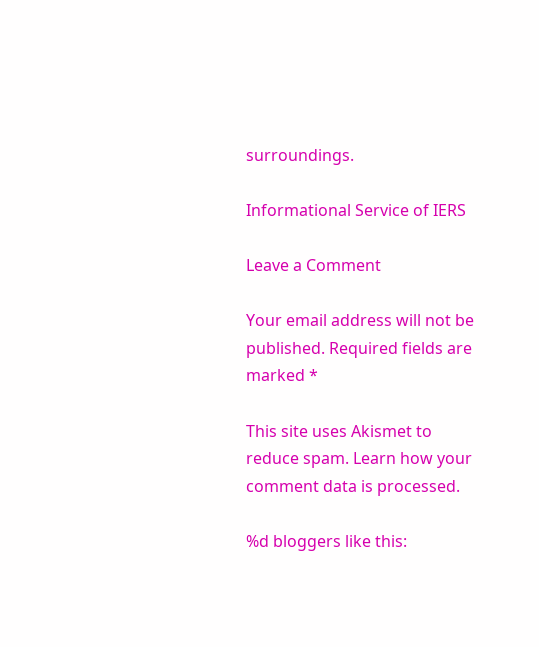surroundings.

Informational Service of IERS

Leave a Comment

Your email address will not be published. Required fields are marked *

This site uses Akismet to reduce spam. Learn how your comment data is processed.

%d bloggers like this: